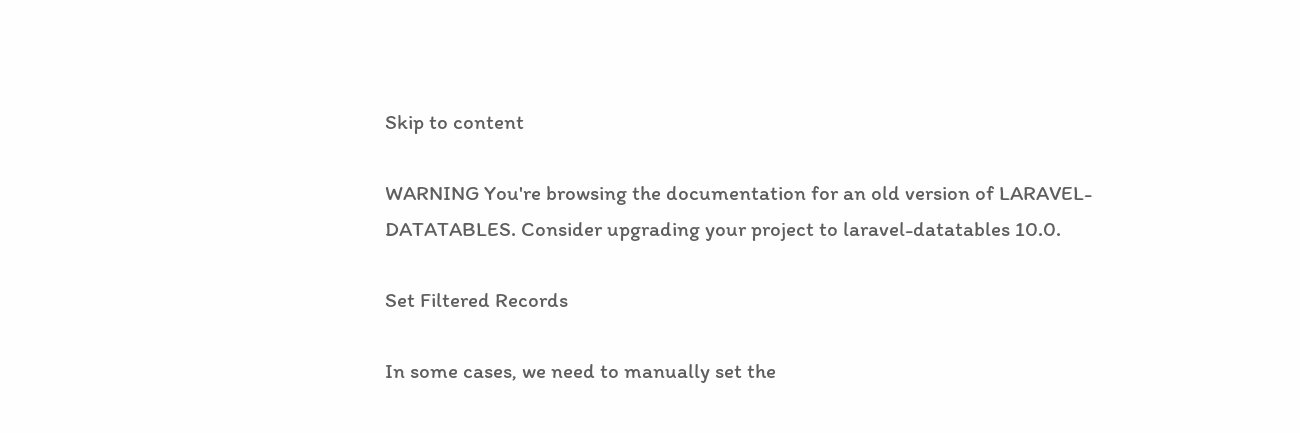Skip to content

WARNING You're browsing the documentation for an old version of LARAVEL-DATATABLES. Consider upgrading your project to laravel-datatables 10.0.

Set Filtered Records

In some cases, we need to manually set the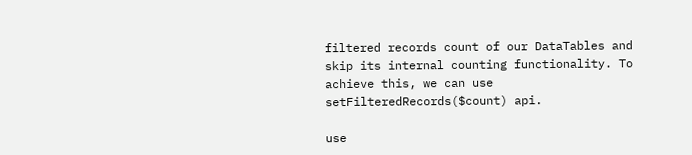filtered records count of our DataTables and skip its internal counting functionality. To achieve this, we can use setFilteredRecords($count) api.

use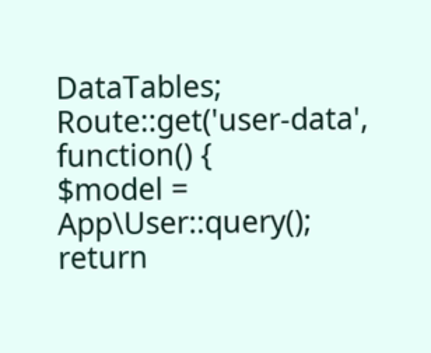DataTables;
Route::get('user-data', function() {
$model = App\User::query();
return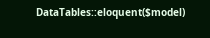DataTables::eloquent($model)